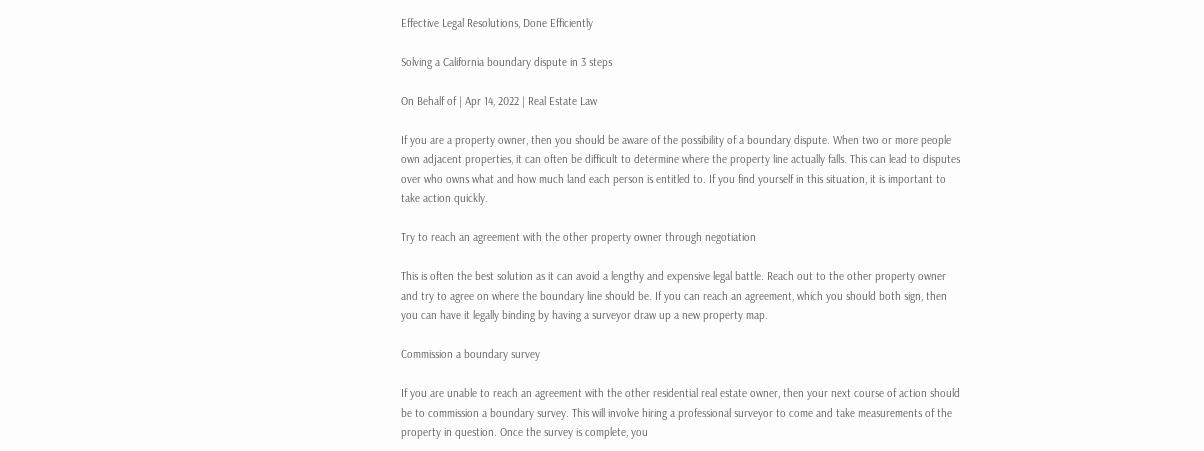Effective Legal Resolutions, Done Efficiently

Solving a California boundary dispute in 3 steps

On Behalf of | Apr 14, 2022 | Real Estate Law

If you are a property owner, then you should be aware of the possibility of a boundary dispute. When two or more people own adjacent properties, it can often be difficult to determine where the property line actually falls. This can lead to disputes over who owns what and how much land each person is entitled to. If you find yourself in this situation, it is important to take action quickly.

Try to reach an agreement with the other property owner through negotiation

This is often the best solution as it can avoid a lengthy and expensive legal battle. Reach out to the other property owner and try to agree on where the boundary line should be. If you can reach an agreement, which you should both sign, then you can have it legally binding by having a surveyor draw up a new property map.

Commission a boundary survey

If you are unable to reach an agreement with the other residential real estate owner, then your next course of action should be to commission a boundary survey. This will involve hiring a professional surveyor to come and take measurements of the property in question. Once the survey is complete, you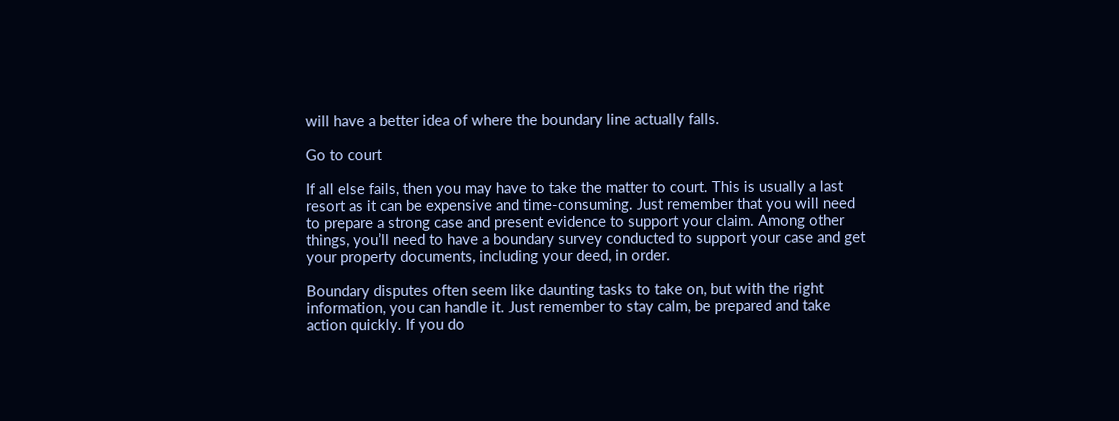will have a better idea of where the boundary line actually falls.

Go to court

If all else fails, then you may have to take the matter to court. This is usually a last resort as it can be expensive and time-consuming. Just remember that you will need to prepare a strong case and present evidence to support your claim. Among other things, you’ll need to have a boundary survey conducted to support your case and get your property documents, including your deed, in order.

Boundary disputes often seem like daunting tasks to take on, but with the right information, you can handle it. Just remember to stay calm, be prepared and take action quickly. If you do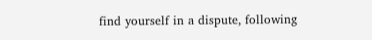find yourself in a dispute, following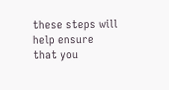these steps will help ensure that you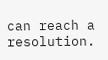can reach a resolution.